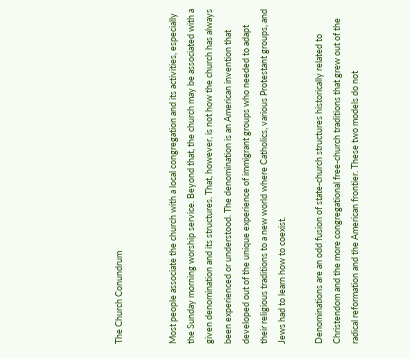The Church Conundrum


Most people associate the church with a local congregation and its activities, especially the Sunday morning worship service. Beyond that, the church may be associated with a given denomination and its structures. That, however, is not how the church has always been experienced or understood. The denomination is an American invention that developed out of the unique experience of immigrant groups who needed to adapt their religious traditions to a new world where Catholics, various Protestant groups, and Jews had to learn how to coexist.

Denominations are an odd fusion of state-church structures historically related to Christendom and the more congregational free-church traditions that grew out of the radical reformation and the American frontier. These two models do not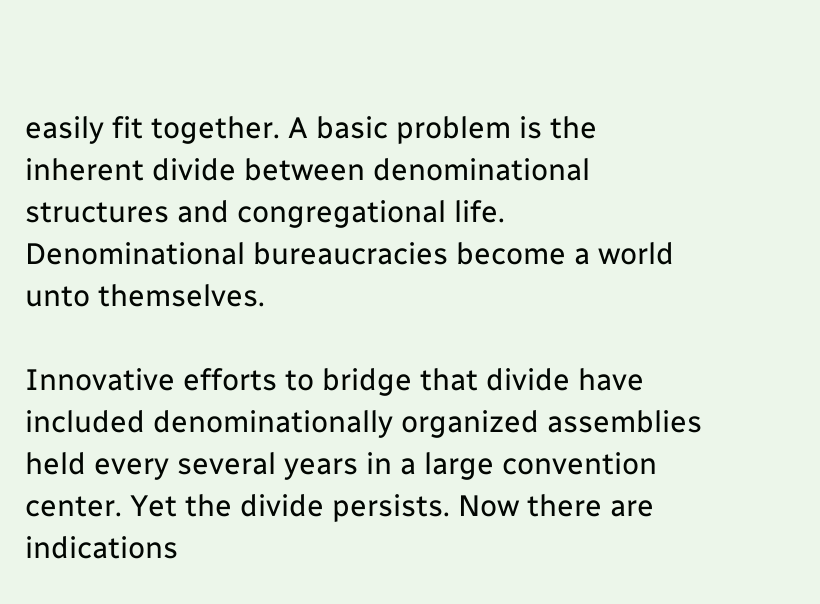easily fit together. A basic problem is the inherent divide between denominational structures and congregational life. Denominational bureaucracies become a world unto themselves.

Innovative efforts to bridge that divide have included denominationally organized assemblies held every several years in a large convention center. Yet the divide persists. Now there are indications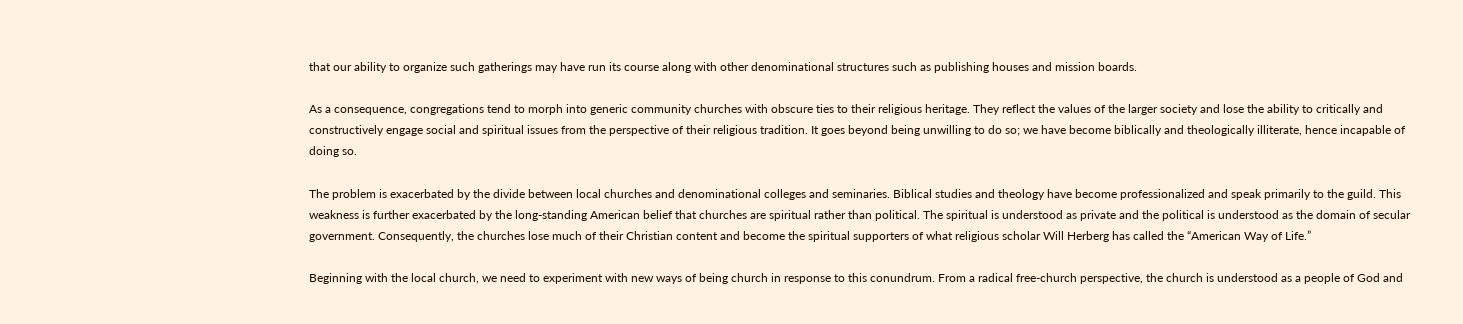that our ability to organize such gatherings may have run its course along with other denominational structures such as publishing houses and mission boards.

As a consequence, congregations tend to morph into generic community churches with obscure ties to their religious heritage. They reflect the values of the larger society and lose the ability to critically and constructively engage social and spiritual issues from the perspective of their religious tradition. It goes beyond being unwilling to do so; we have become biblically and theologically illiterate, hence incapable of doing so.

The problem is exacerbated by the divide between local churches and denominational colleges and seminaries. Biblical studies and theology have become professionalized and speak primarily to the guild. This weakness is further exacerbated by the long-standing American belief that churches are spiritual rather than political. The spiritual is understood as private and the political is understood as the domain of secular government. Consequently, the churches lose much of their Christian content and become the spiritual supporters of what religious scholar Will Herberg has called the “American Way of Life.”

Beginning with the local church, we need to experiment with new ways of being church in response to this conundrum. From a radical free-church perspective, the church is understood as a people of God and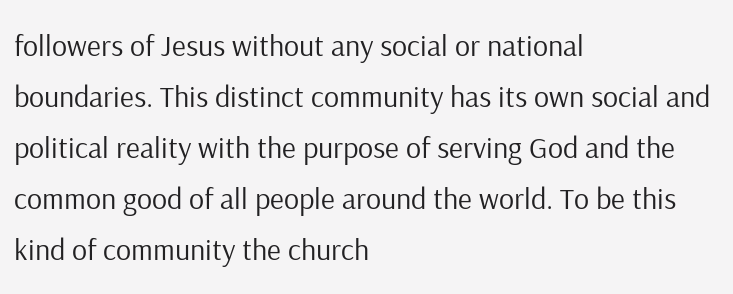followers of Jesus without any social or national boundaries. This distinct community has its own social and political reality with the purpose of serving God and the common good of all people around the world. To be this kind of community the church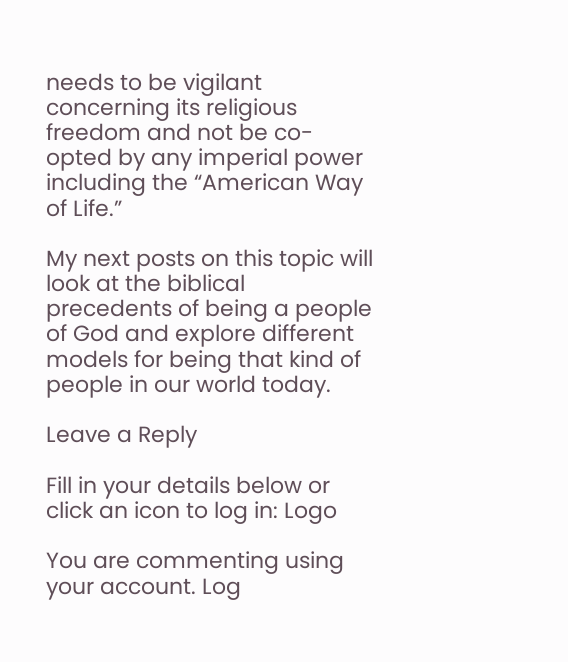needs to be vigilant concerning its religious freedom and not be co-opted by any imperial power including the “American Way of Life.”

My next posts on this topic will look at the biblical precedents of being a people of God and explore different models for being that kind of people in our world today.

Leave a Reply

Fill in your details below or click an icon to log in: Logo

You are commenting using your account. Log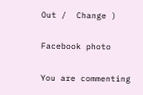Out /  Change )

Facebook photo

You are commenting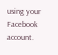using your Facebook account.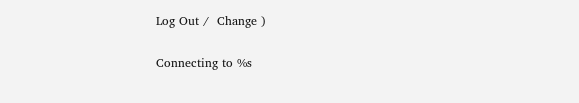Log Out /  Change )

Connecting to %s